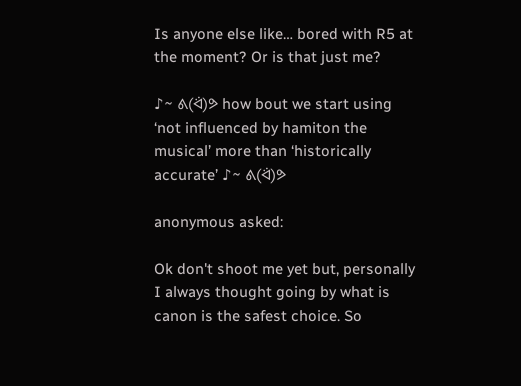Is anyone else like… bored with R5 at the moment? Or is that just me?

♪~ ᕕ(ᐛ)ᕗ how bout we start using ‘not influenced by hamiton the musical’ more than ‘historically accurate’ ♪~ ᕕ(ᐛ)ᕗ

anonymous asked:

Ok don't shoot me yet but, personally I always thought going by what is canon is the safest choice. So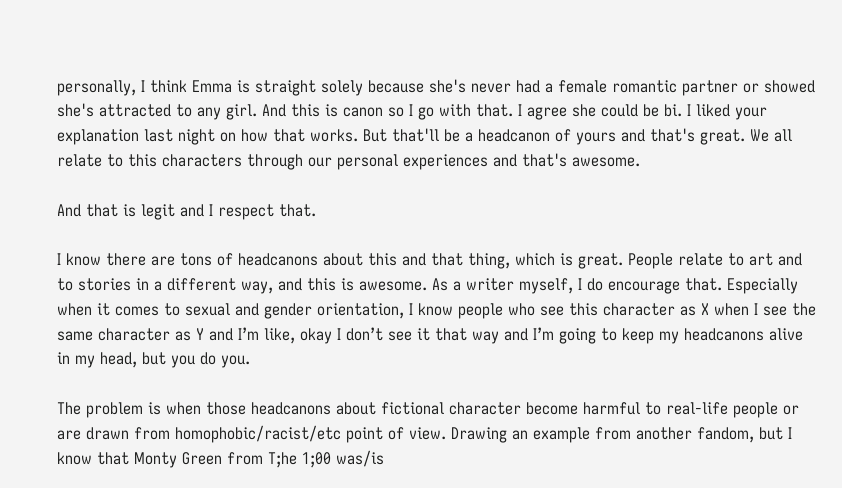personally, I think Emma is straight solely because she's never had a female romantic partner or showed she's attracted to any girl. And this is canon so I go with that. I agree she could be bi. I liked your explanation last night on how that works. But that'll be a headcanon of yours and that's great. We all relate to this characters through our personal experiences and that's awesome.

And that is legit and I respect that.

I know there are tons of headcanons about this and that thing, which is great. People relate to art and to stories in a different way, and this is awesome. As a writer myself, I do encourage that. Especially when it comes to sexual and gender orientation, I know people who see this character as X when I see the same character as Y and I’m like, okay I don’t see it that way and I’m going to keep my headcanons alive in my head, but you do you.

The problem is when those headcanons about fictional character become harmful to real-life people or are drawn from homophobic/racist/etc point of view. Drawing an example from another fandom, but I know that Monty Green from T;he 1;00 was/is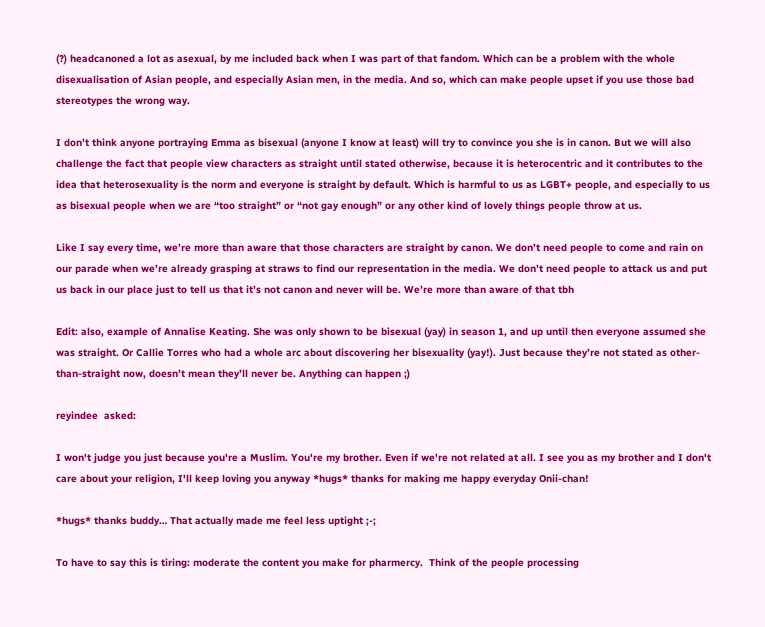(?) headcanoned a lot as asexual, by me included back when I was part of that fandom. Which can be a problem with the whole disexualisation of Asian people, and especially Asian men, in the media. And so, which can make people upset if you use those bad stereotypes the wrong way.

I don’t think anyone portraying Emma as bisexual (anyone I know at least) will try to convince you she is in canon. But we will also challenge the fact that people view characters as straight until stated otherwise, because it is heterocentric and it contributes to the idea that heterosexuality is the norm and everyone is straight by default. Which is harmful to us as LGBT+ people, and especially to us as bisexual people when we are “too straight” or “not gay enough” or any other kind of lovely things people throw at us.

Like I say every time, we’re more than aware that those characters are straight by canon. We don’t need people to come and rain on our parade when we’re already grasping at straws to find our representation in the media. We don’t need people to attack us and put us back in our place just to tell us that it’s not canon and never will be. We’re more than aware of that tbh

Edit: also, example of Annalise Keating. She was only shown to be bisexual (yay) in season 1, and up until then everyone assumed she was straight. Or Callie Torres who had a whole arc about discovering her bisexuality (yay!). Just because they’re not stated as other-than-straight now, doesn’t mean they’ll never be. Anything can happen ;)

reyindee  asked:

I won't judge you just because you're a Muslim. You're my brother. Even if we're not related at all. I see you as my brother and I don't care about your religion, I'll keep loving you anyway *hugs* thanks for making me happy everyday Onii-chan!

*hugs* thanks buddy… That actually made me feel less uptight ;-;

To have to say this is tiring: moderate the content you make for pharmercy.  Think of the people processing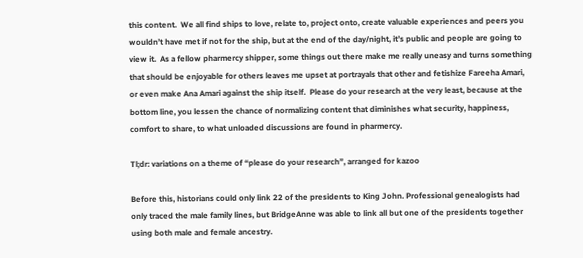this content.  We all find ships to love, relate to, project onto, create valuable experiences and peers you wouldn’t have met if not for the ship, but at the end of the day/night, it’s public and people are going to view it.  As a fellow pharmercy shipper, some things out there make me really uneasy and turns something that should be enjoyable for others leaves me upset at portrayals that other and fetishize Fareeha Amari, or even make Ana Amari against the ship itself.  Please do your research at the very least, because at the bottom line, you lessen the chance of normalizing content that diminishes what security, happiness, comfort to share, to what unloaded discussions are found in pharmercy.

Tl;dr: variations on a theme of “please do your research”, arranged for kazoo

Before this, historians could only link 22 of the presidents to King John. Professional genealogists had only traced the male family lines, but BridgeAnne was able to link all but one of the presidents together using both male and female ancestry.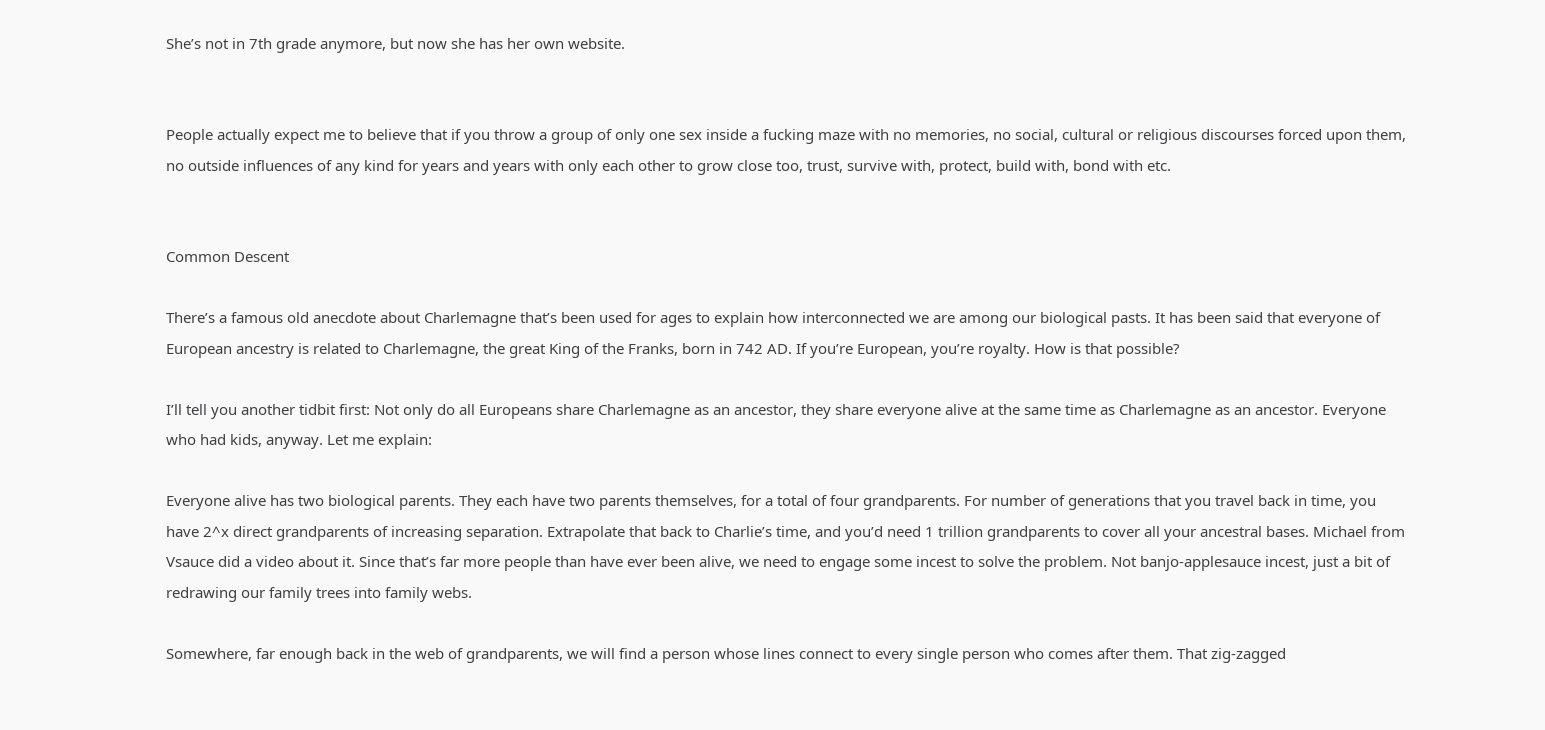She’s not in 7th grade anymore, but now she has her own website.


People actually expect me to believe that if you throw a group of only one sex inside a fucking maze with no memories, no social, cultural or religious discourses forced upon them, no outside influences of any kind for years and years with only each other to grow close too, trust, survive with, protect, build with, bond with etc.


Common Descent

There’s a famous old anecdote about Charlemagne that’s been used for ages to explain how interconnected we are among our biological pasts. It has been said that everyone of European ancestry is related to Charlemagne, the great King of the Franks, born in 742 AD. If you’re European, you’re royalty. How is that possible?

I’ll tell you another tidbit first: Not only do all Europeans share Charlemagne as an ancestor, they share everyone alive at the same time as Charlemagne as an ancestor. Everyone who had kids, anyway. Let me explain:

Everyone alive has two biological parents. They each have two parents themselves, for a total of four grandparents. For number of generations that you travel back in time, you have 2^x direct grandparents of increasing separation. Extrapolate that back to Charlie’s time, and you’d need 1 trillion grandparents to cover all your ancestral bases. Michael from Vsauce did a video about it. Since that’s far more people than have ever been alive, we need to engage some incest to solve the problem. Not banjo-applesauce incest, just a bit of redrawing our family trees into family webs.

Somewhere, far enough back in the web of grandparents, we will find a person whose lines connect to every single person who comes after them. That zig-zagged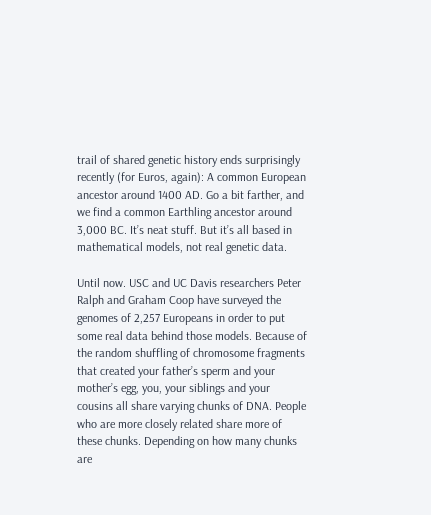trail of shared genetic history ends surprisingly recently (for Euros, again): A common European ancestor around 1400 AD. Go a bit farther, and we find a common Earthling ancestor around 3,000 BC. It’s neat stuff. But it’s all based in mathematical models, not real genetic data.

Until now. USC and UC Davis researchers Peter Ralph and Graham Coop have surveyed the genomes of 2,257 Europeans in order to put some real data behind those models. Because of the random shuffling of chromosome fragments that created your father’s sperm and your mother’s egg, you, your siblings and your cousins all share varying chunks of DNA. People who are more closely related share more of these chunks. Depending on how many chunks are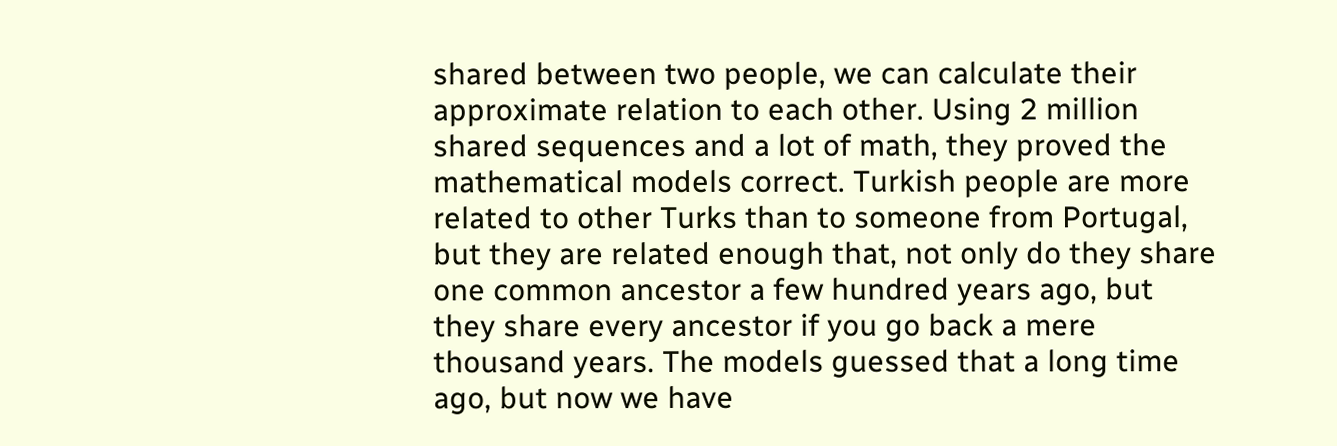shared between two people, we can calculate their approximate relation to each other. Using 2 million shared sequences and a lot of math, they proved the mathematical models correct. Turkish people are more related to other Turks than to someone from Portugal, but they are related enough that, not only do they share one common ancestor a few hundred years ago, but they share every ancestor if you go back a mere thousand years. The models guessed that a long time ago, but now we have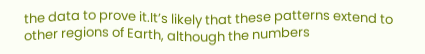the data to prove it.It’s likely that these patterns extend to other regions of Earth, although the numbers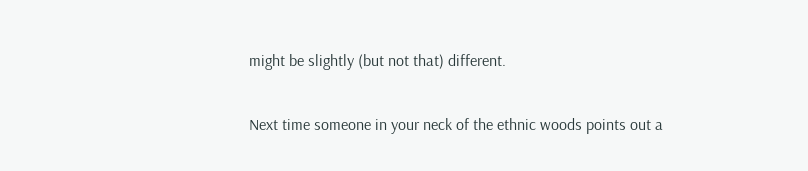might be slightly (but not that) different.

Next time someone in your neck of the ethnic woods points out a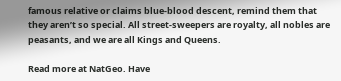famous relative or claims blue-blood descent, remind them that they aren’t so special. All street-sweepers are royalty, all nobles are peasants, and we are all Kings and Queens.

Read more at NatGeo. Have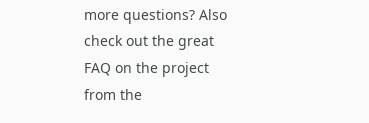more questions? Also check out the great FAQ on the project from the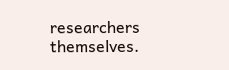researchers themselves.